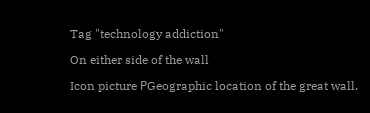Tag "technology addiction"

On either side of the wall

Icon picture РGeographic location of the great wall.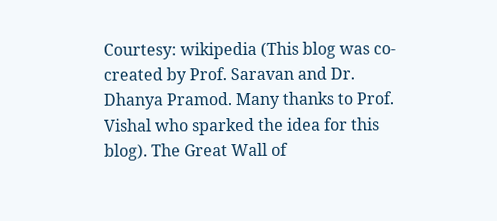Courtesy: wikipedia (This blog was co-created by Prof. Saravan and Dr. Dhanya Pramod. Many thanks to Prof. Vishal who sparked the idea for this blog). The Great Wall of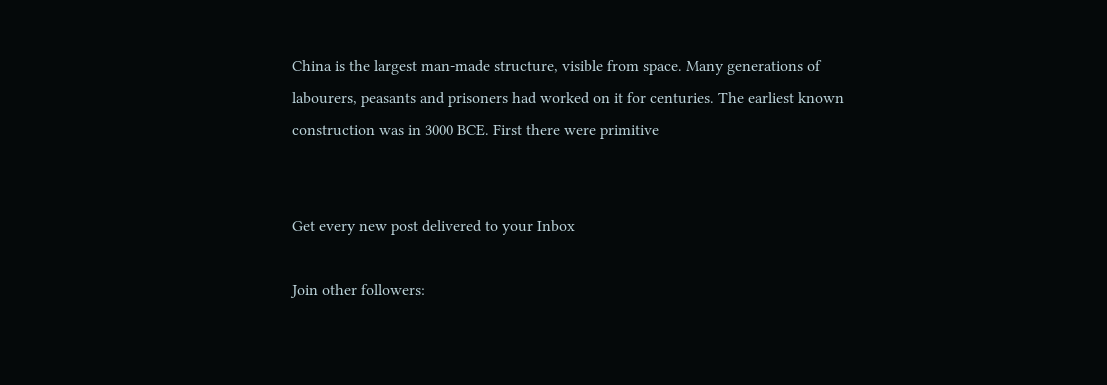China is the largest man-made structure, visible from space. Many generations of labourers, peasants and prisoners had worked on it for centuries. The earliest known construction was in 3000 BCE. First there were primitive


Get every new post delivered to your Inbox

Join other followers: